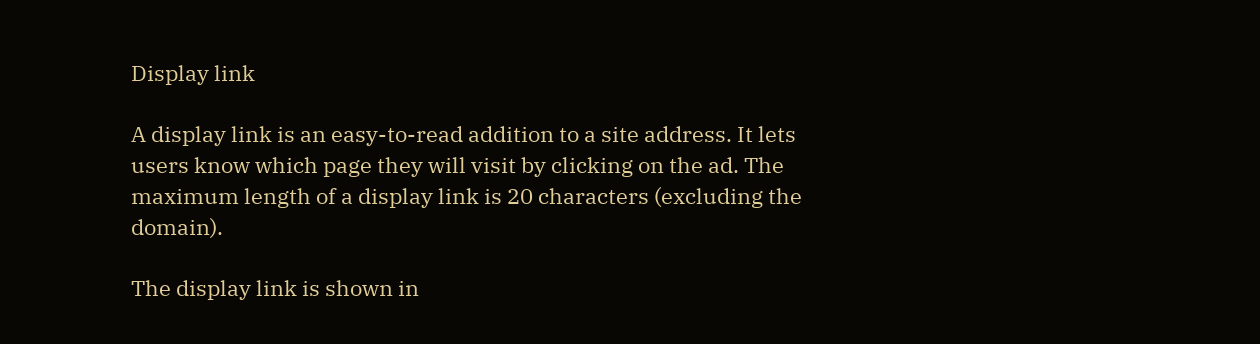Display link

A display link is an easy-to-read addition to a site address. It lets users know which page they will visit by clicking on the ad. The maximum length of a display link is 20 characters (excluding the domain).

The display link is shown in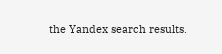the Yandex search results.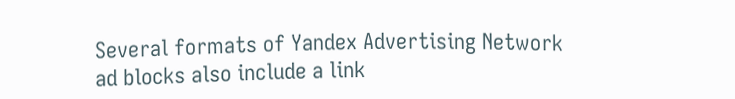Several formats of Yandex Advertising Network ad blocks also include a link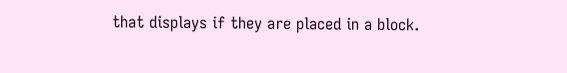that displays if they are placed in a block.